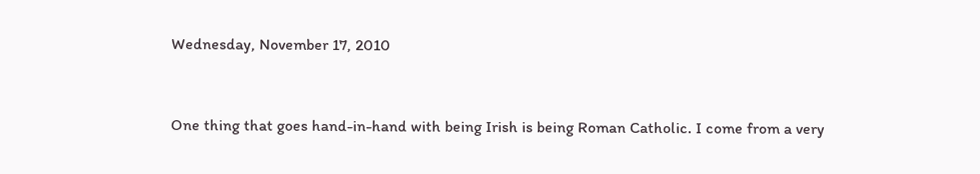Wednesday, November 17, 2010


One thing that goes hand-in-hand with being Irish is being Roman Catholic. I come from a very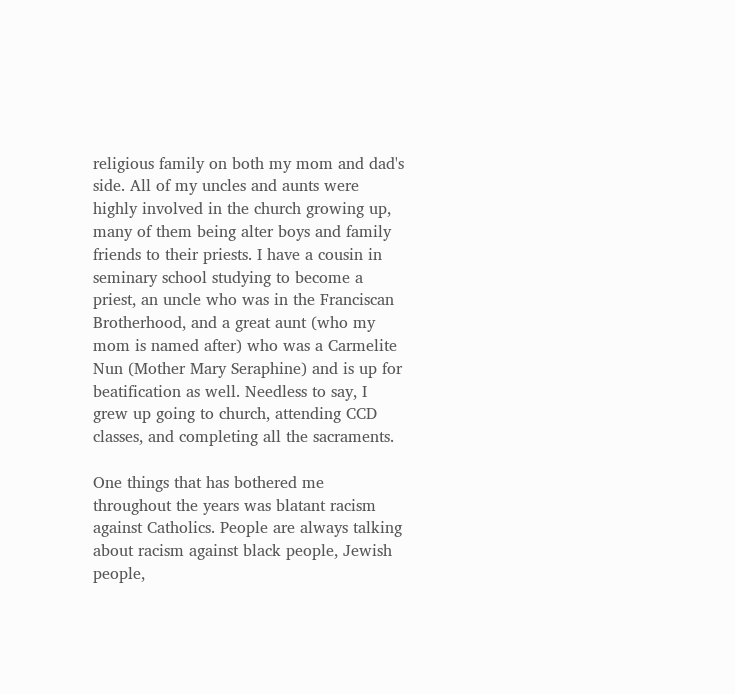religious family on both my mom and dad's side. All of my uncles and aunts were highly involved in the church growing up, many of them being alter boys and family friends to their priests. I have a cousin in seminary school studying to become a priest, an uncle who was in the Franciscan Brotherhood, and a great aunt (who my mom is named after) who was a Carmelite Nun (Mother Mary Seraphine) and is up for beatification as well. Needless to say, I grew up going to church, attending CCD classes, and completing all the sacraments.

One things that has bothered me throughout the years was blatant racism against Catholics. People are always talking about racism against black people, Jewish people,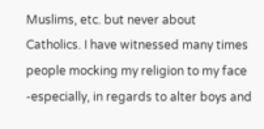Muslims, etc. but never about Catholics. I have witnessed many times people mocking my religion to my face -especially, in regards to alter boys and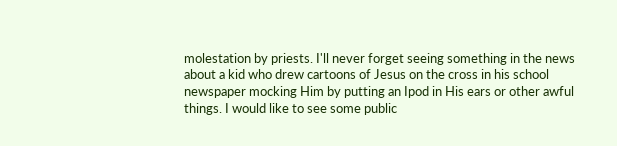molestation by priests. I'll never forget seeing something in the news about a kid who drew cartoons of Jesus on the cross in his school newspaper mocking Him by putting an Ipod in His ears or other awful things. I would like to see some public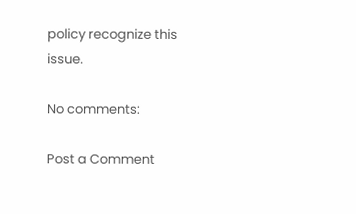policy recognize this issue.

No comments:

Post a Comment